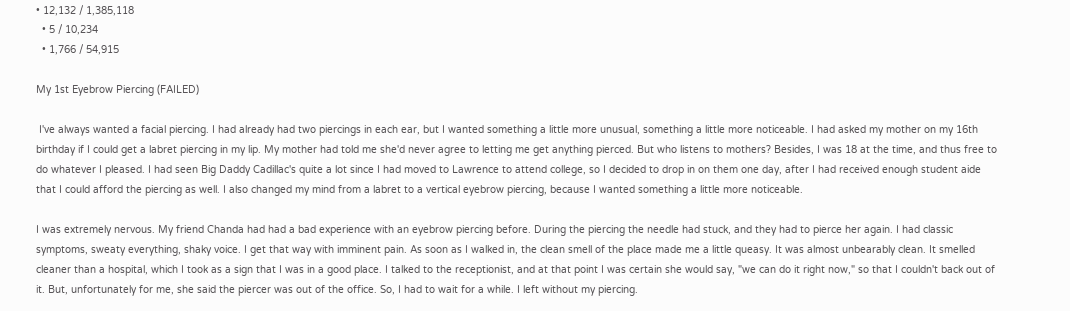• 12,132 / 1,385,118
  • 5 / 10,234
  • 1,766 / 54,915

My 1st Eyebrow Piercing (FAILED)

 I've always wanted a facial piercing. I had already had two piercings in each ear, but I wanted something a little more unusual, something a little more noticeable. I had asked my mother on my 16th birthday if I could get a labret piercing in my lip. My mother had told me she'd never agree to letting me get anything pierced. But who listens to mothers? Besides, I was 18 at the time, and thus free to do whatever I pleased. I had seen Big Daddy Cadillac's quite a lot since I had moved to Lawrence to attend college, so I decided to drop in on them one day, after I had received enough student aide that I could afford the piercing as well. I also changed my mind from a labret to a vertical eyebrow piercing, because I wanted something a little more noticeable.

I was extremely nervous. My friend Chanda had had a bad experience with an eyebrow piercing before. During the piercing the needle had stuck, and they had to pierce her again. I had classic symptoms, sweaty everything, shaky voice. I get that way with imminent pain. As soon as I walked in, the clean smell of the place made me a little queasy. It was almost unbearably clean. It smelled cleaner than a hospital, which I took as a sign that I was in a good place. I talked to the receptionist, and at that point I was certain she would say, "we can do it right now," so that I couldn't back out of it. But, unfortunately for me, she said the piercer was out of the office. So, I had to wait for a while. I left without my piercing.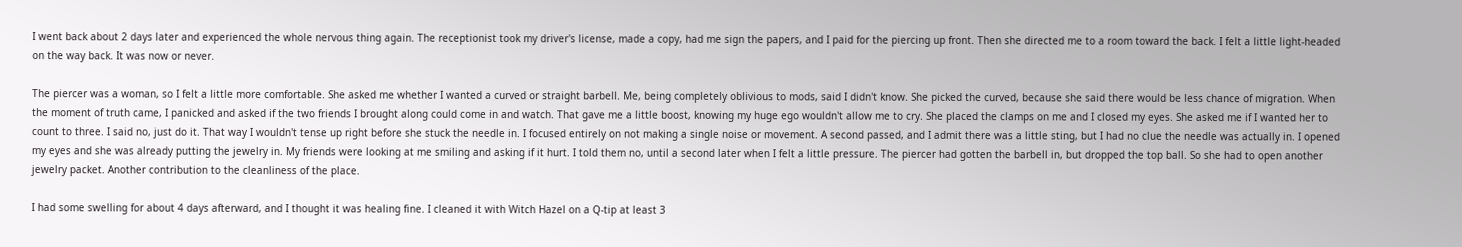I went back about 2 days later and experienced the whole nervous thing again. The receptionist took my driver's license, made a copy, had me sign the papers, and I paid for the piercing up front. Then she directed me to a room toward the back. I felt a little light-headed on the way back. It was now or never.

The piercer was a woman, so I felt a little more comfortable. She asked me whether I wanted a curved or straight barbell. Me, being completely oblivious to mods, said I didn't know. She picked the curved, because she said there would be less chance of migration. When the moment of truth came, I panicked and asked if the two friends I brought along could come in and watch. That gave me a little boost, knowing my huge ego wouldn't allow me to cry. She placed the clamps on me and I closed my eyes. She asked me if I wanted her to count to three. I said no, just do it. That way I wouldn't tense up right before she stuck the needle in. I focused entirely on not making a single noise or movement. A second passed, and I admit there was a little sting, but I had no clue the needle was actually in. I opened my eyes and she was already putting the jewelry in. My friends were looking at me smiling and asking if it hurt. I told them no, until a second later when I felt a little pressure. The piercer had gotten the barbell in, but dropped the top ball. So she had to open another jewelry packet. Another contribution to the cleanliness of the place.

I had some swelling for about 4 days afterward, and I thought it was healing fine. I cleaned it with Witch Hazel on a Q-tip at least 3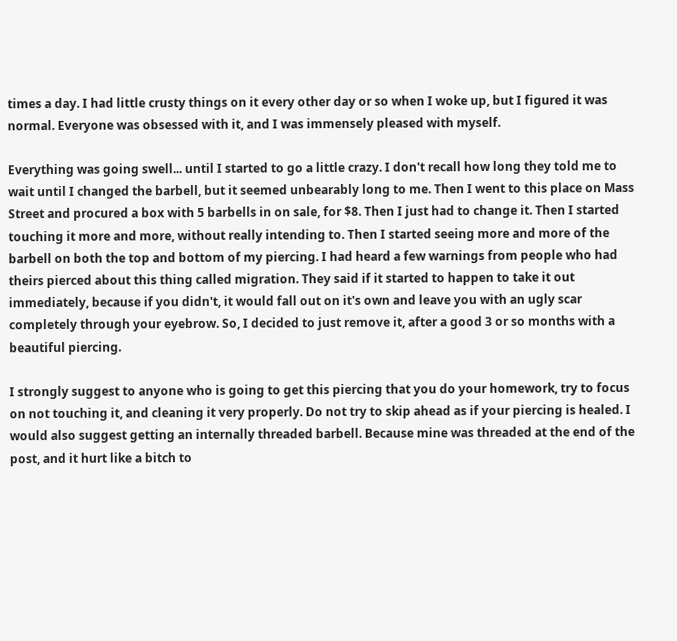times a day. I had little crusty things on it every other day or so when I woke up, but I figured it was normal. Everyone was obsessed with it, and I was immensely pleased with myself.

Everything was going swell... until I started to go a little crazy. I don't recall how long they told me to wait until I changed the barbell, but it seemed unbearably long to me. Then I went to this place on Mass Street and procured a box with 5 barbells in on sale, for $8. Then I just had to change it. Then I started touching it more and more, without really intending to. Then I started seeing more and more of the barbell on both the top and bottom of my piercing. I had heard a few warnings from people who had theirs pierced about this thing called migration. They said if it started to happen to take it out immediately, because if you didn't, it would fall out on it's own and leave you with an ugly scar completely through your eyebrow. So, I decided to just remove it, after a good 3 or so months with a beautiful piercing.

I strongly suggest to anyone who is going to get this piercing that you do your homework, try to focus on not touching it, and cleaning it very properly. Do not try to skip ahead as if your piercing is healed. I would also suggest getting an internally threaded barbell. Because mine was threaded at the end of the post, and it hurt like a bitch to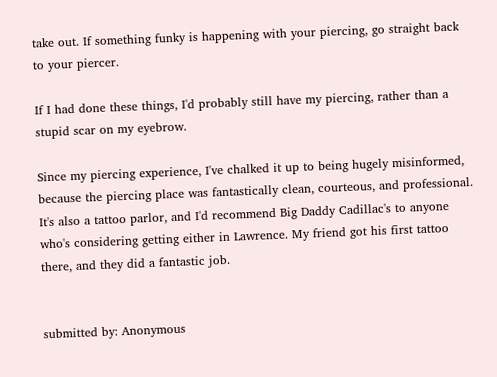take out. If something funky is happening with your piercing, go straight back to your piercer.

If I had done these things, I'd probably still have my piercing, rather than a stupid scar on my eyebrow.

Since my piercing experience, I've chalked it up to being hugely misinformed, because the piercing place was fantastically clean, courteous, and professional. It's also a tattoo parlor, and I'd recommend Big Daddy Cadillac's to anyone who's considering getting either in Lawrence. My friend got his first tattoo there, and they did a fantastic job.


submitted by: Anonymous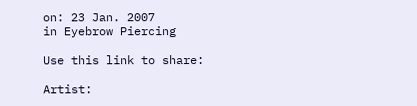on: 23 Jan. 2007
in Eyebrow Piercing

Use this link to share:

Artist: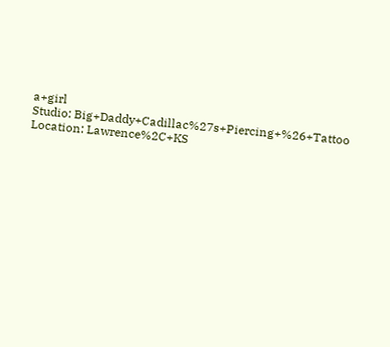a+girl
Studio: Big+Daddy+Cadillac%27s+Piercing+%26+Tattoo
Location: Lawrence%2C+KS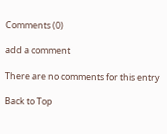Comments (0)

add a comment

There are no comments for this entry

Back to Top